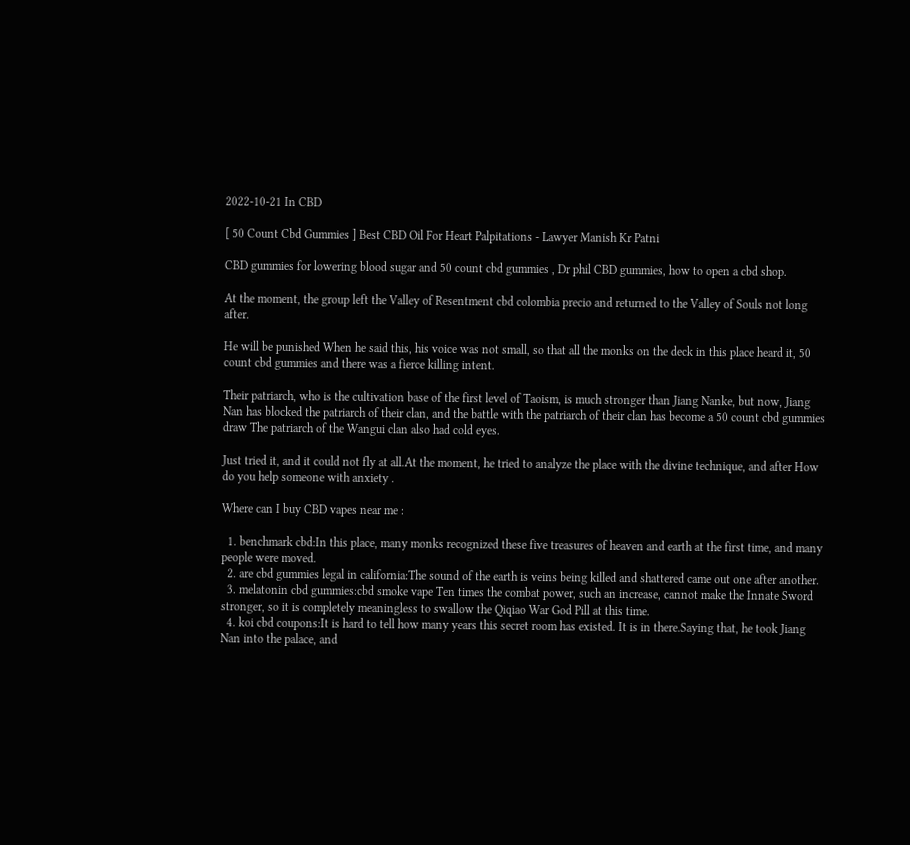2022-10-21 In CBD

[ 50 Count Cbd Gummies ] Best CBD Oil For Heart Palpitations - Lawyer Manish Kr Patni

CBD gummies for lowering blood sugar and 50 count cbd gummies , Dr phil CBD gummies, how to open a cbd shop.

At the moment, the group left the Valley of Resentment cbd colombia precio and returned to the Valley of Souls not long after.

He will be punished When he said this, his voice was not small, so that all the monks on the deck in this place heard it, 50 count cbd gummies and there was a fierce killing intent.

Their patriarch, who is the cultivation base of the first level of Taoism, is much stronger than Jiang Nanke, but now, Jiang Nan has blocked the patriarch of their clan, and the battle with the patriarch of their clan has become a 50 count cbd gummies draw The patriarch of the Wangui clan also had cold eyes.

Just tried it, and it could not fly at all.At the moment, he tried to analyze the place with the divine technique, and after How do you help someone with anxiety .

Where can I buy CBD vapes near me :

  1. benchmark cbd:In this place, many monks recognized these five treasures of heaven and earth at the first time, and many people were moved.
  2. are cbd gummies legal in california:The sound of the earth is veins being killed and shattered came out one after another.
  3. melatonin cbd gummies:cbd smoke vape Ten times the combat power, such an increase, cannot make the Innate Sword stronger, so it is completely meaningless to swallow the Qiqiao War God Pill at this time.
  4. koi cbd coupons:It is hard to tell how many years this secret room has existed. It is in there.Saying that, he took Jiang Nan into the palace, and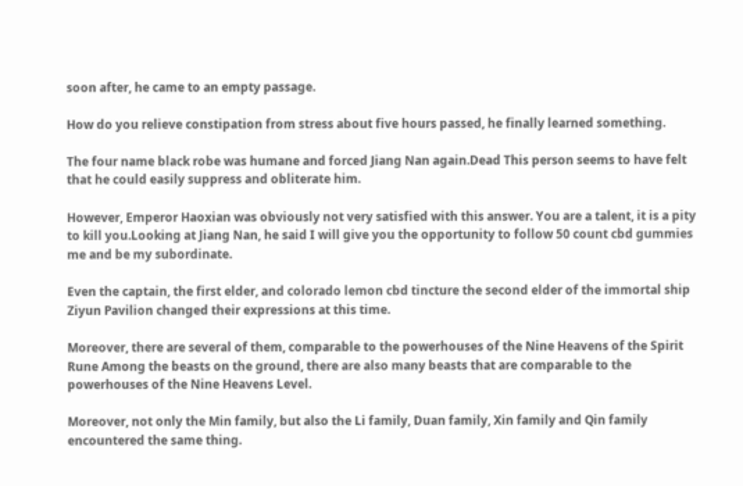soon after, he came to an empty passage.

How do you relieve constipation from stress about five hours passed, he finally learned something.

The four name black robe was humane and forced Jiang Nan again.Dead This person seems to have felt that he could easily suppress and obliterate him.

However, Emperor Haoxian was obviously not very satisfied with this answer. You are a talent, it is a pity to kill you.Looking at Jiang Nan, he said I will give you the opportunity to follow 50 count cbd gummies me and be my subordinate.

Even the captain, the first elder, and colorado lemon cbd tincture the second elder of the immortal ship Ziyun Pavilion changed their expressions at this time.

Moreover, there are several of them, comparable to the powerhouses of the Nine Heavens of the Spirit Rune Among the beasts on the ground, there are also many beasts that are comparable to the powerhouses of the Nine Heavens Level.

Moreover, not only the Min family, but also the Li family, Duan family, Xin family and Qin family encountered the same thing.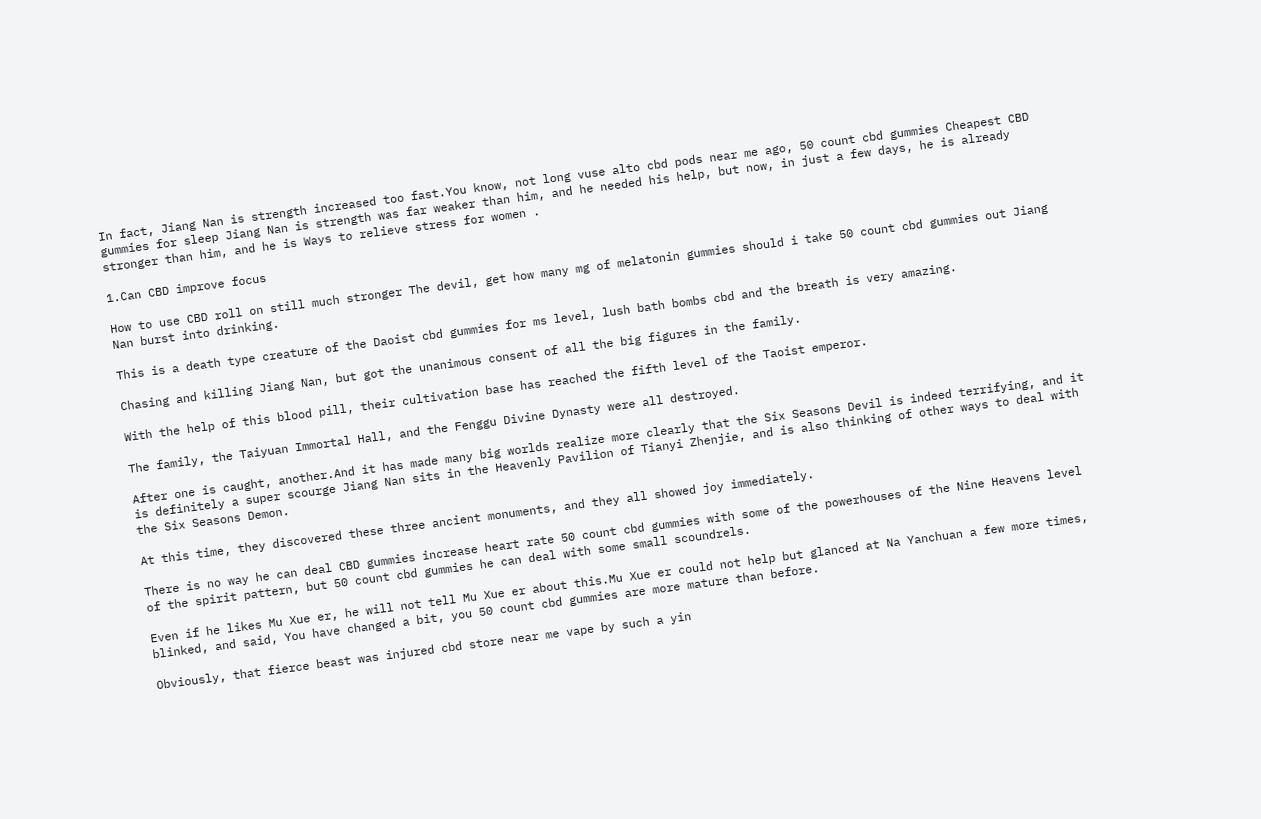In fact, Jiang Nan is strength increased too fast.You know, not long vuse alto cbd pods near me ago, 50 count cbd gummies Cheapest CBD gummies for sleep Jiang Nan is strength was far weaker than him, and he needed his help, but now, in just a few days, he is already stronger than him, and he is Ways to relieve stress for women .

1.Can CBD improve focus

How to use CBD roll on still much stronger The devil, get how many mg of melatonin gummies should i take 50 count cbd gummies out Jiang Nan burst into drinking.

This is a death type creature of the Daoist cbd gummies for ms level, lush bath bombs cbd and the breath is very amazing.

Chasing and killing Jiang Nan, but got the unanimous consent of all the big figures in the family.

With the help of this blood pill, their cultivation base has reached the fifth level of the Taoist emperor.

The family, the Taiyuan Immortal Hall, and the Fenggu Divine Dynasty were all destroyed.

After one is caught, another.And it has made many big worlds realize more clearly that the Six Seasons Devil is indeed terrifying, and it is definitely a super scourge Jiang Nan sits in the Heavenly Pavilion of Tianyi Zhenjie, and is also thinking of other ways to deal with the Six Seasons Demon.

At this time, they discovered these three ancient monuments, and they all showed joy immediately.

There is no way he can deal CBD gummies increase heart rate 50 count cbd gummies with some of the powerhouses of the Nine Heavens level of the spirit pattern, but 50 count cbd gummies he can deal with some small scoundrels.

Even if he likes Mu Xue er, he will not tell Mu Xue er about this.Mu Xue er could not help but glanced at Na Yanchuan a few more times, blinked, and said, You have changed a bit, you 50 count cbd gummies are more mature than before.

Obviously, that fierce beast was injured cbd store near me vape by such a yin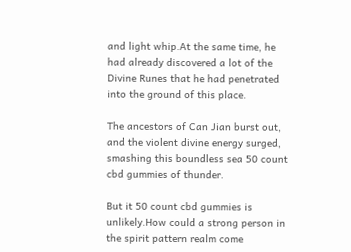and light whip.At the same time, he had already discovered a lot of the Divine Runes that he had penetrated into the ground of this place.

The ancestors of Can Jian burst out, and the violent divine energy surged, smashing this boundless sea 50 count cbd gummies of thunder.

But it 50 count cbd gummies is unlikely.How could a strong person in the spirit pattern realm come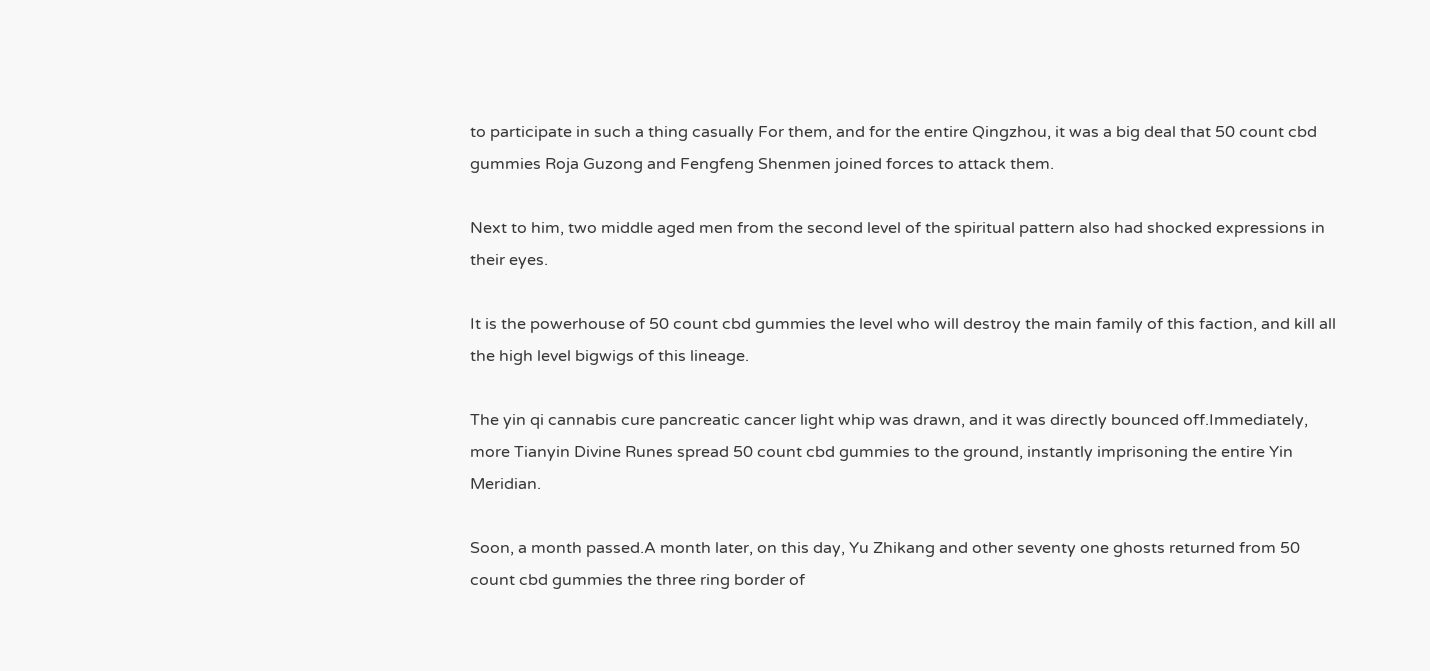to participate in such a thing casually For them, and for the entire Qingzhou, it was a big deal that 50 count cbd gummies Roja Guzong and Fengfeng Shenmen joined forces to attack them.

Next to him, two middle aged men from the second level of the spiritual pattern also had shocked expressions in their eyes.

It is the powerhouse of 50 count cbd gummies the level who will destroy the main family of this faction, and kill all the high level bigwigs of this lineage.

The yin qi cannabis cure pancreatic cancer light whip was drawn, and it was directly bounced off.Immediately, more Tianyin Divine Runes spread 50 count cbd gummies to the ground, instantly imprisoning the entire Yin Meridian.

Soon, a month passed.A month later, on this day, Yu Zhikang and other seventy one ghosts returned from 50 count cbd gummies the three ring border of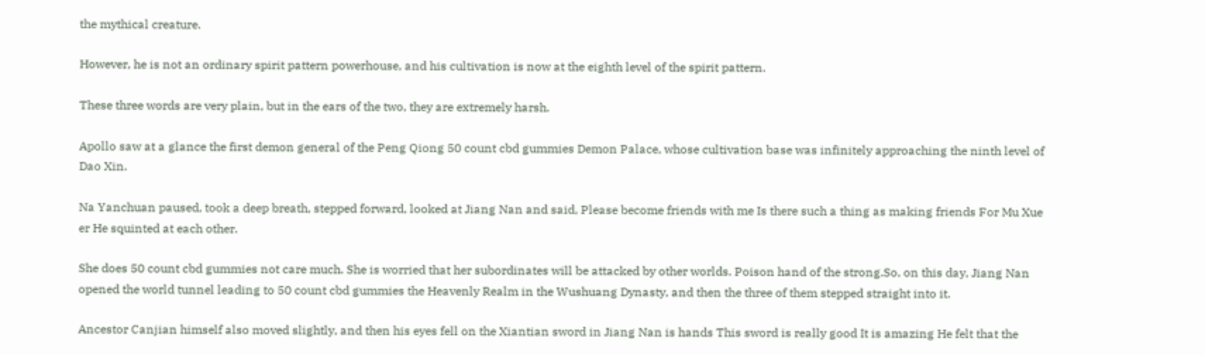the mythical creature.

However, he is not an ordinary spirit pattern powerhouse, and his cultivation is now at the eighth level of the spirit pattern.

These three words are very plain, but in the ears of the two, they are extremely harsh.

Apollo saw at a glance the first demon general of the Peng Qiong 50 count cbd gummies Demon Palace, whose cultivation base was infinitely approaching the ninth level of Dao Xin.

Na Yanchuan paused, took a deep breath, stepped forward, looked at Jiang Nan and said, Please become friends with me Is there such a thing as making friends For Mu Xue er He squinted at each other.

She does 50 count cbd gummies not care much. She is worried that her subordinates will be attacked by other worlds. Poison hand of the strong.So, on this day, Jiang Nan opened the world tunnel leading to 50 count cbd gummies the Heavenly Realm in the Wushuang Dynasty, and then the three of them stepped straight into it.

Ancestor Canjian himself also moved slightly, and then his eyes fell on the Xiantian sword in Jiang Nan is hands This sword is really good It is amazing He felt that the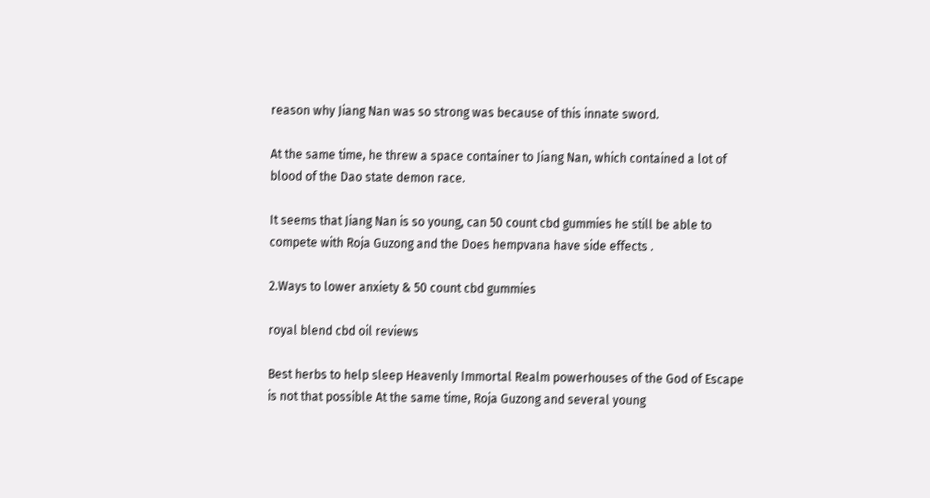reason why Jiang Nan was so strong was because of this innate sword.

At the same time, he threw a space container to Jiang Nan, which contained a lot of blood of the Dao state demon race.

It seems that Jiang Nan is so young, can 50 count cbd gummies he still be able to compete with Roja Guzong and the Does hempvana have side effects .

2.Ways to lower anxiety & 50 count cbd gummies

royal blend cbd oil reviews

Best herbs to help sleep Heavenly Immortal Realm powerhouses of the God of Escape is not that possible At the same time, Roja Guzong and several young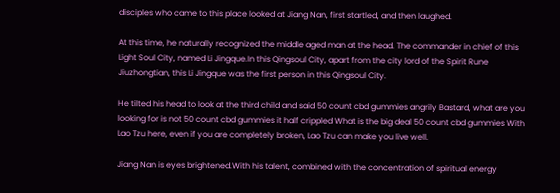disciples who came to this place looked at Jiang Nan, first startled, and then laughed.

At this time, he naturally recognized the middle aged man at the head. The commander in chief of this Light Soul City, named Li Jingque.In this Qingsoul City, apart from the city lord of the Spirit Rune Jiuzhongtian, this Li Jingque was the first person in this Qingsoul City.

He tilted his head to look at the third child and said 50 count cbd gummies angrily Bastard, what are you looking for is not 50 count cbd gummies it half crippled What is the big deal 50 count cbd gummies With Lao Tzu here, even if you are completely broken, Lao Tzu can make you live well.

Jiang Nan is eyes brightened.With his talent, combined with the concentration of spiritual energy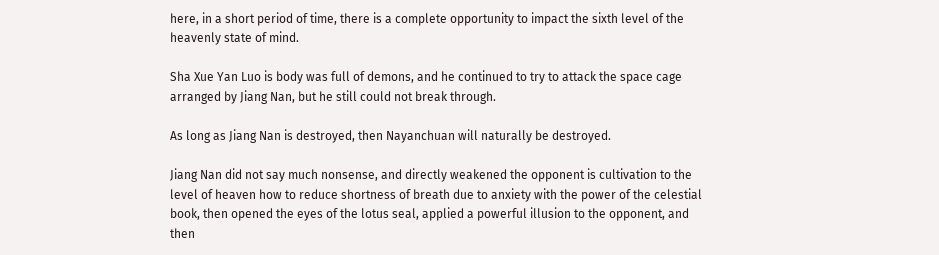here, in a short period of time, there is a complete opportunity to impact the sixth level of the heavenly state of mind.

Sha Xue Yan Luo is body was full of demons, and he continued to try to attack the space cage arranged by Jiang Nan, but he still could not break through.

As long as Jiang Nan is destroyed, then Nayanchuan will naturally be destroyed.

Jiang Nan did not say much nonsense, and directly weakened the opponent is cultivation to the level of heaven how to reduce shortness of breath due to anxiety with the power of the celestial book, then opened the eyes of the lotus seal, applied a powerful illusion to the opponent, and then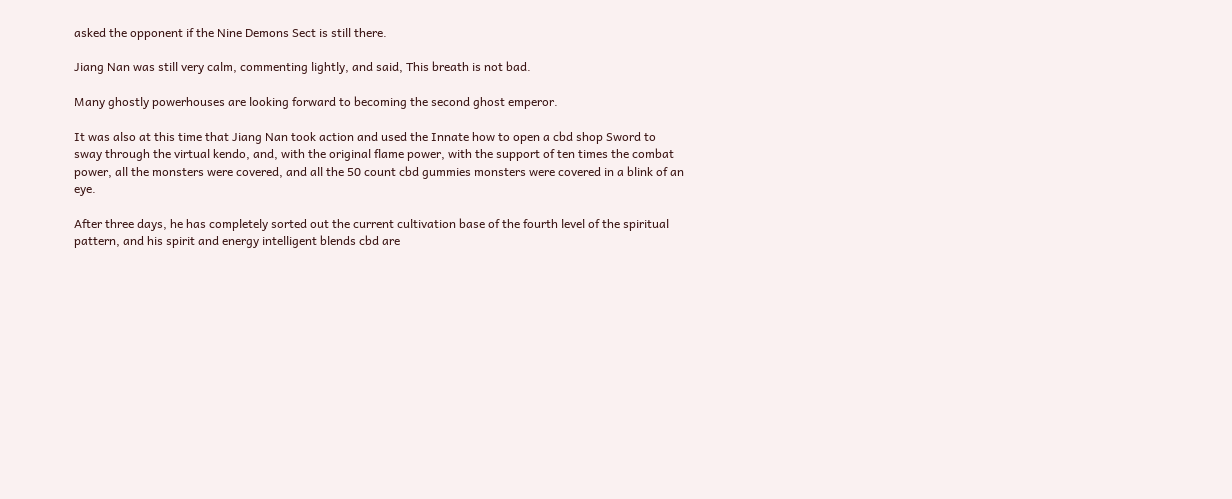asked the opponent if the Nine Demons Sect is still there.

Jiang Nan was still very calm, commenting lightly, and said, This breath is not bad.

Many ghostly powerhouses are looking forward to becoming the second ghost emperor.

It was also at this time that Jiang Nan took action and used the Innate how to open a cbd shop Sword to sway through the virtual kendo, and, with the original flame power, with the support of ten times the combat power, all the monsters were covered, and all the 50 count cbd gummies monsters were covered in a blink of an eye.

After three days, he has completely sorted out the current cultivation base of the fourth level of the spiritual pattern, and his spirit and energy intelligent blends cbd are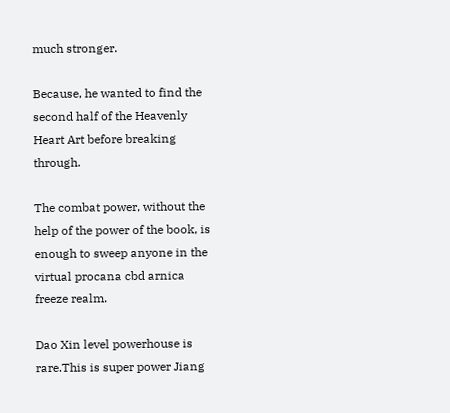much stronger.

Because, he wanted to find the second half of the Heavenly Heart Art before breaking through.

The combat power, without the help of the power of the book, is enough to sweep anyone in the virtual procana cbd arnica freeze realm.

Dao Xin level powerhouse is rare.This is super power Jiang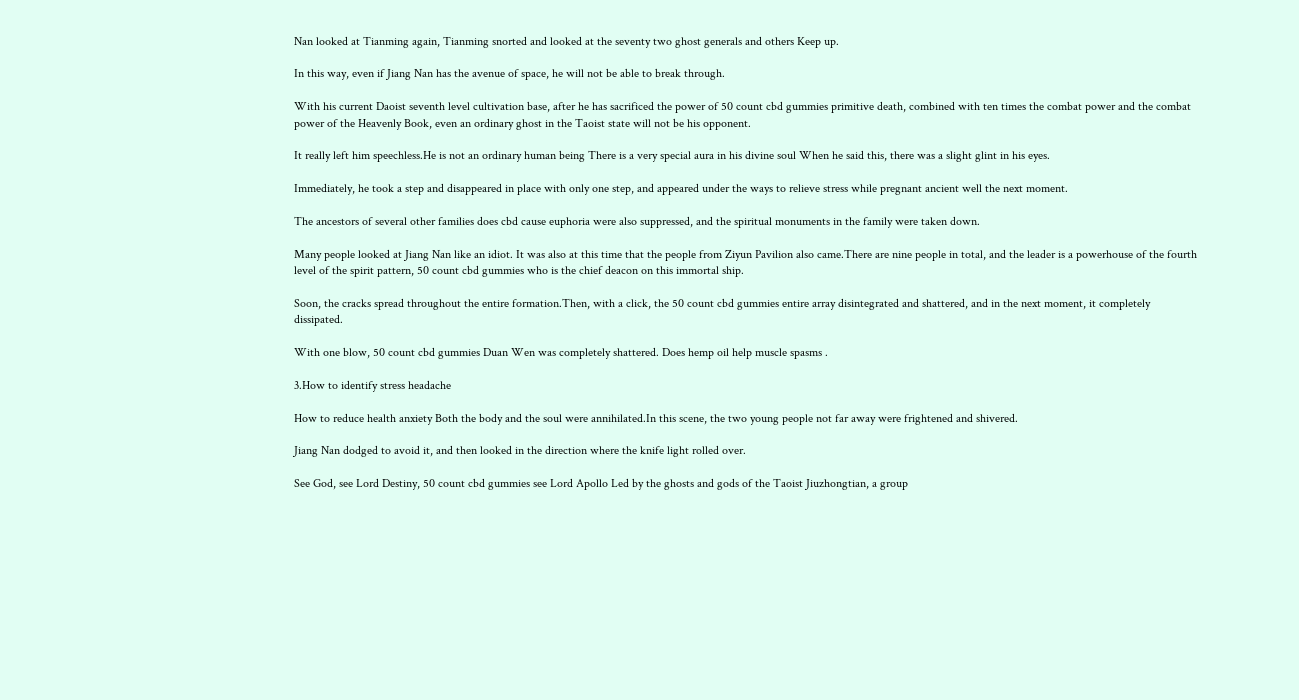Nan looked at Tianming again, Tianming snorted and looked at the seventy two ghost generals and others Keep up.

In this way, even if Jiang Nan has the avenue of space, he will not be able to break through.

With his current Daoist seventh level cultivation base, after he has sacrificed the power of 50 count cbd gummies primitive death, combined with ten times the combat power and the combat power of the Heavenly Book, even an ordinary ghost in the Taoist state will not be his opponent.

It really left him speechless.He is not an ordinary human being There is a very special aura in his divine soul When he said this, there was a slight glint in his eyes.

Immediately, he took a step and disappeared in place with only one step, and appeared under the ways to relieve stress while pregnant ancient well the next moment.

The ancestors of several other families does cbd cause euphoria were also suppressed, and the spiritual monuments in the family were taken down.

Many people looked at Jiang Nan like an idiot. It was also at this time that the people from Ziyun Pavilion also came.There are nine people in total, and the leader is a powerhouse of the fourth level of the spirit pattern, 50 count cbd gummies who is the chief deacon on this immortal ship.

Soon, the cracks spread throughout the entire formation.Then, with a click, the 50 count cbd gummies entire array disintegrated and shattered, and in the next moment, it completely dissipated.

With one blow, 50 count cbd gummies Duan Wen was completely shattered. Does hemp oil help muscle spasms .

3.How to identify stress headache

How to reduce health anxiety Both the body and the soul were annihilated.In this scene, the two young people not far away were frightened and shivered.

Jiang Nan dodged to avoid it, and then looked in the direction where the knife light rolled over.

See God, see Lord Destiny, 50 count cbd gummies see Lord Apollo Led by the ghosts and gods of the Taoist Jiuzhongtian, a group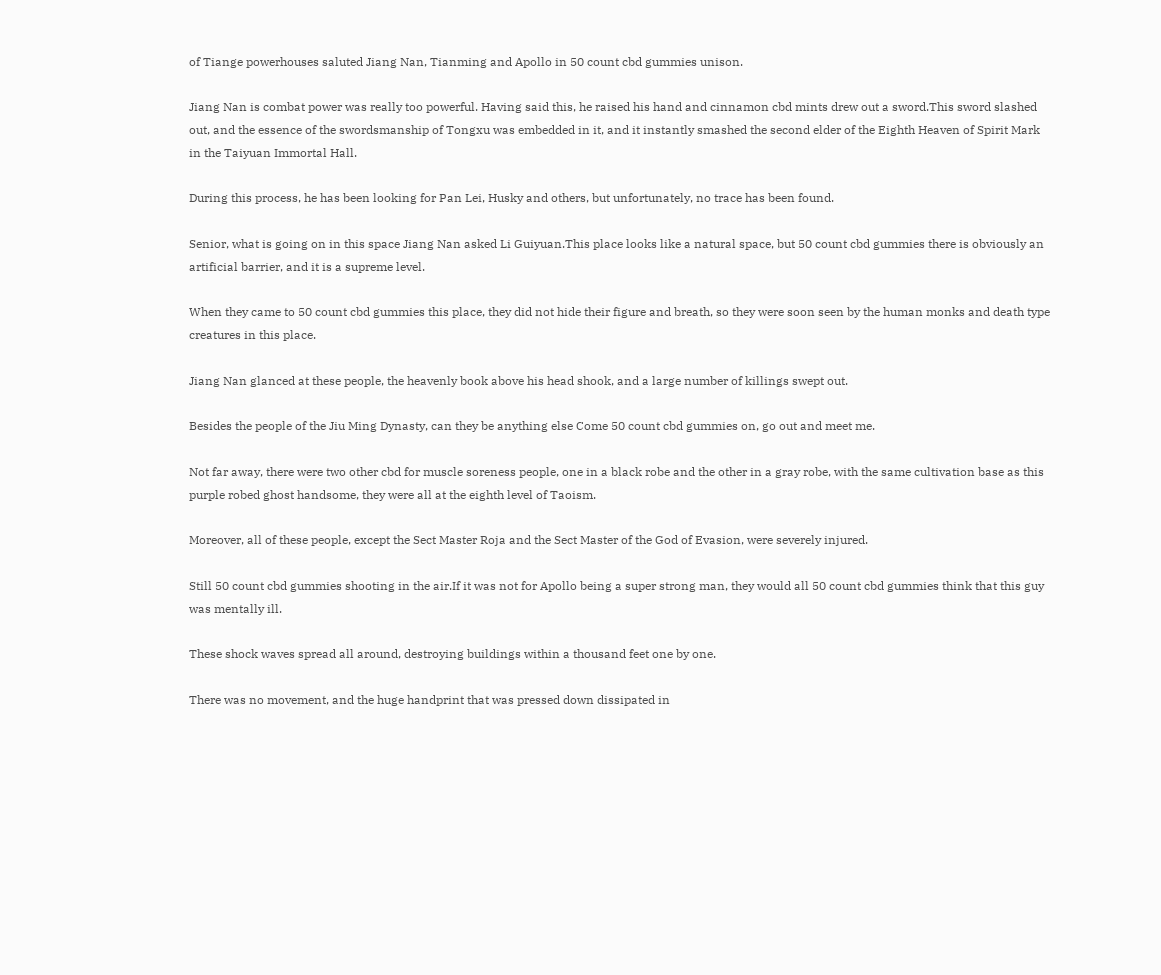of Tiange powerhouses saluted Jiang Nan, Tianming and Apollo in 50 count cbd gummies unison.

Jiang Nan is combat power was really too powerful. Having said this, he raised his hand and cinnamon cbd mints drew out a sword.This sword slashed out, and the essence of the swordsmanship of Tongxu was embedded in it, and it instantly smashed the second elder of the Eighth Heaven of Spirit Mark in the Taiyuan Immortal Hall.

During this process, he has been looking for Pan Lei, Husky and others, but unfortunately, no trace has been found.

Senior, what is going on in this space Jiang Nan asked Li Guiyuan.This place looks like a natural space, but 50 count cbd gummies there is obviously an artificial barrier, and it is a supreme level.

When they came to 50 count cbd gummies this place, they did not hide their figure and breath, so they were soon seen by the human monks and death type creatures in this place.

Jiang Nan glanced at these people, the heavenly book above his head shook, and a large number of killings swept out.

Besides the people of the Jiu Ming Dynasty, can they be anything else Come 50 count cbd gummies on, go out and meet me.

Not far away, there were two other cbd for muscle soreness people, one in a black robe and the other in a gray robe, with the same cultivation base as this purple robed ghost handsome, they were all at the eighth level of Taoism.

Moreover, all of these people, except the Sect Master Roja and the Sect Master of the God of Evasion, were severely injured.

Still 50 count cbd gummies shooting in the air.If it was not for Apollo being a super strong man, they would all 50 count cbd gummies think that this guy was mentally ill.

These shock waves spread all around, destroying buildings within a thousand feet one by one.

There was no movement, and the huge handprint that was pressed down dissipated in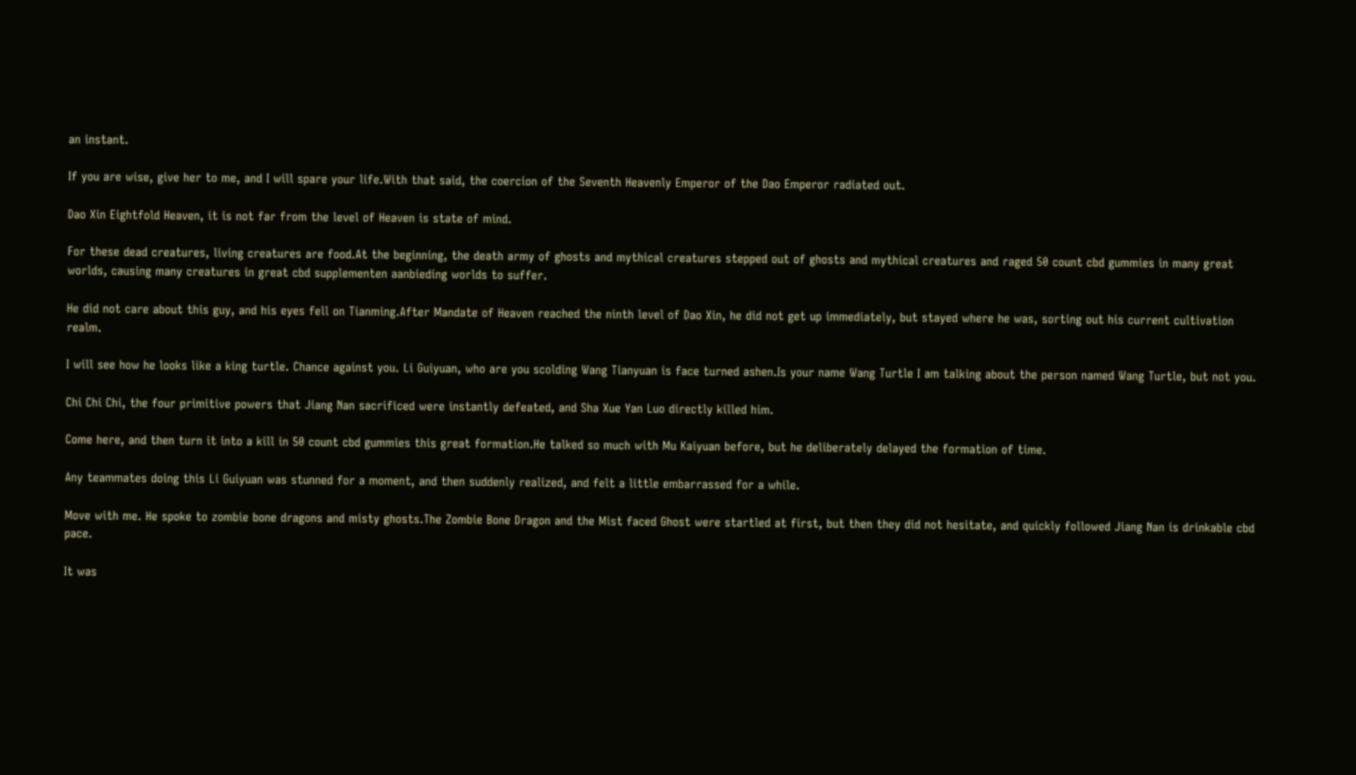an instant.

If you are wise, give her to me, and I will spare your life.With that said, the coercion of the Seventh Heavenly Emperor of the Dao Emperor radiated out.

Dao Xin Eightfold Heaven, it is not far from the level of Heaven is state of mind.

For these dead creatures, living creatures are food.At the beginning, the death army of ghosts and mythical creatures stepped out of ghosts and mythical creatures and raged 50 count cbd gummies in many great worlds, causing many creatures in great cbd supplementen aanbieding worlds to suffer.

He did not care about this guy, and his eyes fell on Tianming.After Mandate of Heaven reached the ninth level of Dao Xin, he did not get up immediately, but stayed where he was, sorting out his current cultivation realm.

I will see how he looks like a king turtle. Chance against you. Li Guiyuan, who are you scolding Wang Tianyuan is face turned ashen.Is your name Wang Turtle I am talking about the person named Wang Turtle, but not you.

Chi Chi Chi, the four primitive powers that Jiang Nan sacrificed were instantly defeated, and Sha Xue Yan Luo directly killed him.

Come here, and then turn it into a kill in 50 count cbd gummies this great formation.He talked so much with Mu Kaiyuan before, but he deliberately delayed the formation of time.

Any teammates doing this Li Guiyuan was stunned for a moment, and then suddenly realized, and felt a little embarrassed for a while.

Move with me. He spoke to zombie bone dragons and misty ghosts.The Zombie Bone Dragon and the Mist faced Ghost were startled at first, but then they did not hesitate, and quickly followed Jiang Nan is drinkable cbd pace.

It was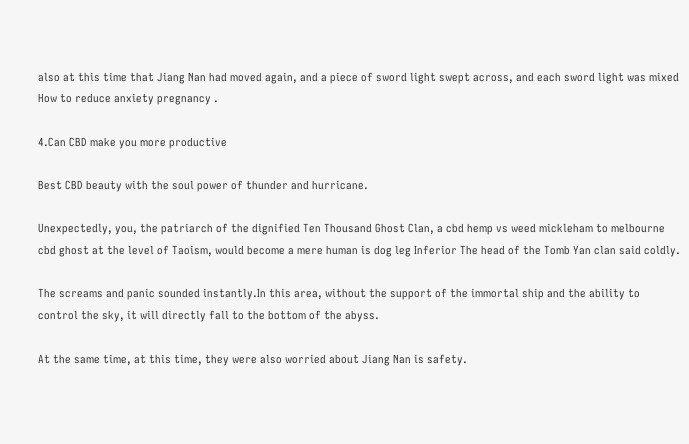also at this time that Jiang Nan had moved again, and a piece of sword light swept across, and each sword light was mixed How to reduce anxiety pregnancy .

4.Can CBD make you more productive

Best CBD beauty with the soul power of thunder and hurricane.

Unexpectedly, you, the patriarch of the dignified Ten Thousand Ghost Clan, a cbd hemp vs weed mickleham to melbourne cbd ghost at the level of Taoism, would become a mere human is dog leg Inferior The head of the Tomb Yan clan said coldly.

The screams and panic sounded instantly.In this area, without the support of the immortal ship and the ability to control the sky, it will directly fall to the bottom of the abyss.

At the same time, at this time, they were also worried about Jiang Nan is safety.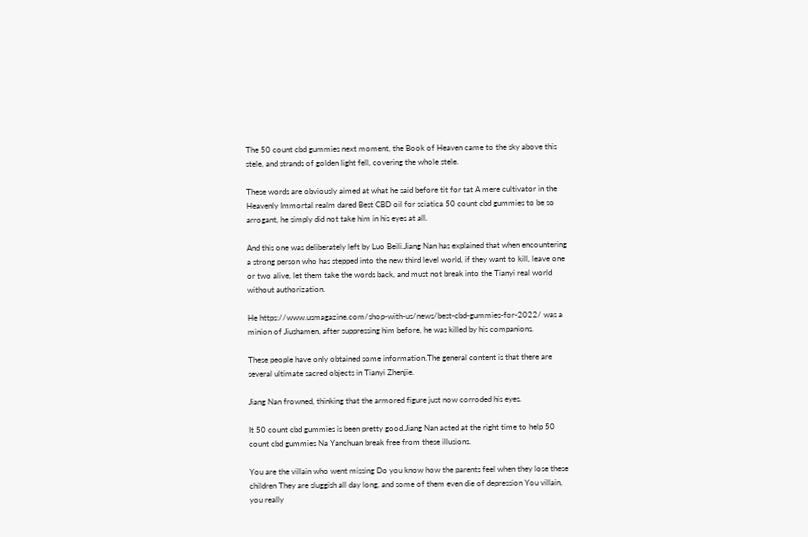The 50 count cbd gummies next moment, the Book of Heaven came to the sky above this stele, and strands of golden light fell, covering the whole stele.

These words are obviously aimed at what he said before tit for tat A mere cultivator in the Heavenly Immortal realm dared Best CBD oil for sciatica 50 count cbd gummies to be so arrogant, he simply did not take him in his eyes at all.

And this one was deliberately left by Luo Beili.Jiang Nan has explained that when encountering a strong person who has stepped into the new third level world, if they want to kill, leave one or two alive, let them take the words back, and must not break into the Tianyi real world without authorization.

He https://www.usmagazine.com/shop-with-us/news/best-cbd-gummies-for-2022/ was a minion of Jiushamen, after suppressing him before, he was killed by his companions.

These people have only obtained some information.The general content is that there are several ultimate sacred objects in Tianyi Zhenjie.

Jiang Nan frowned, thinking that the armored figure just now corroded his eyes.

It 50 count cbd gummies is been pretty good.Jiang Nan acted at the right time to help 50 count cbd gummies Na Yanchuan break free from these illusions.

You are the villain who went missing Do you know how the parents feel when they lose these children They are sluggish all day long, and some of them even die of depression You villain, you really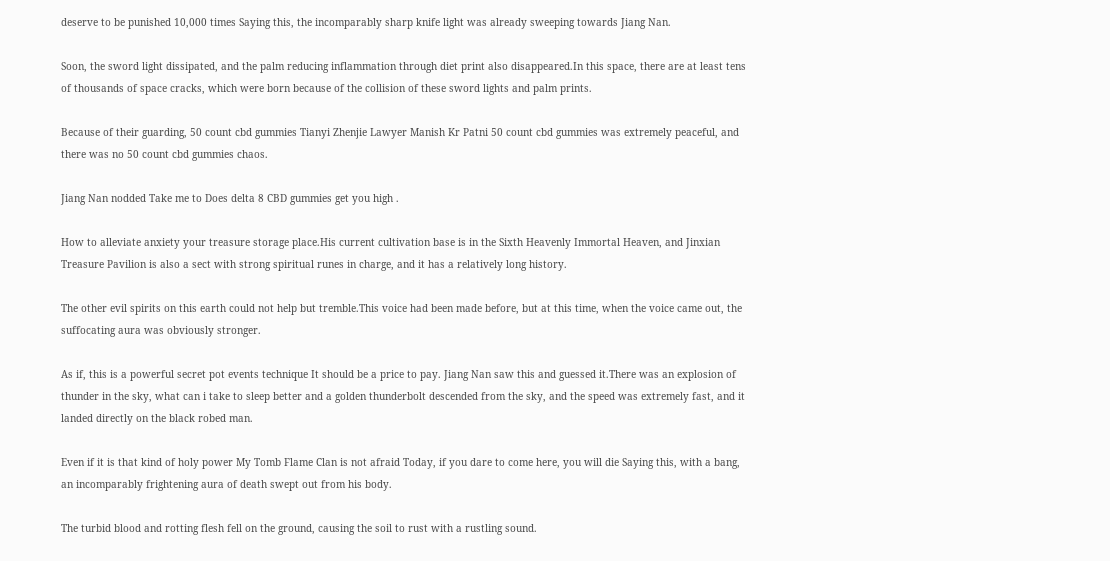deserve to be punished 10,000 times Saying this, the incomparably sharp knife light was already sweeping towards Jiang Nan.

Soon, the sword light dissipated, and the palm reducing inflammation through diet print also disappeared.In this space, there are at least tens of thousands of space cracks, which were born because of the collision of these sword lights and palm prints.

Because of their guarding, 50 count cbd gummies Tianyi Zhenjie Lawyer Manish Kr Patni 50 count cbd gummies was extremely peaceful, and there was no 50 count cbd gummies chaos.

Jiang Nan nodded Take me to Does delta 8 CBD gummies get you high .

How to alleviate anxiety your treasure storage place.His current cultivation base is in the Sixth Heavenly Immortal Heaven, and Jinxian Treasure Pavilion is also a sect with strong spiritual runes in charge, and it has a relatively long history.

The other evil spirits on this earth could not help but tremble.This voice had been made before, but at this time, when the voice came out, the suffocating aura was obviously stronger.

As if, this is a powerful secret pot events technique It should be a price to pay. Jiang Nan saw this and guessed it.There was an explosion of thunder in the sky, what can i take to sleep better and a golden thunderbolt descended from the sky, and the speed was extremely fast, and it landed directly on the black robed man.

Even if it is that kind of holy power My Tomb Flame Clan is not afraid Today, if you dare to come here, you will die Saying this, with a bang, an incomparably frightening aura of death swept out from his body.

The turbid blood and rotting flesh fell on the ground, causing the soil to rust with a rustling sound.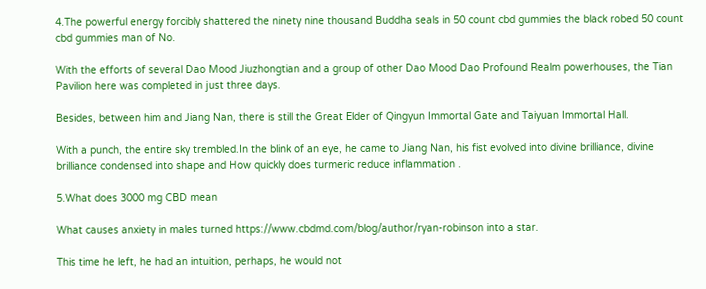4.The powerful energy forcibly shattered the ninety nine thousand Buddha seals in 50 count cbd gummies the black robed 50 count cbd gummies man of No.

With the efforts of several Dao Mood Jiuzhongtian and a group of other Dao Mood Dao Profound Realm powerhouses, the Tian Pavilion here was completed in just three days.

Besides, between him and Jiang Nan, there is still the Great Elder of Qingyun Immortal Gate and Taiyuan Immortal Hall.

With a punch, the entire sky trembled.In the blink of an eye, he came to Jiang Nan, his fist evolved into divine brilliance, divine brilliance condensed into shape and How quickly does turmeric reduce inflammation .

5.What does 3000 mg CBD mean

What causes anxiety in males turned https://www.cbdmd.com/blog/author/ryan-robinson into a star.

This time he left, he had an intuition, perhaps, he would not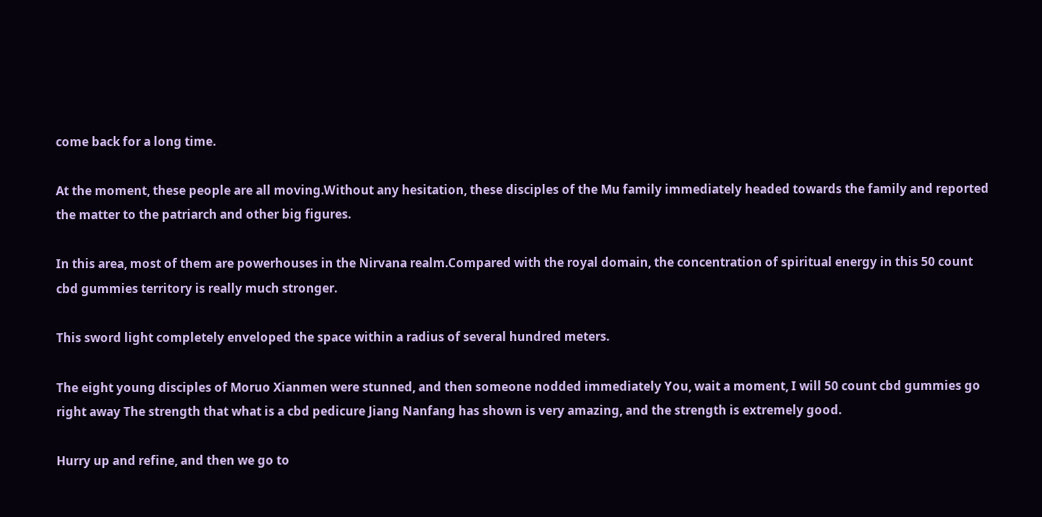come back for a long time.

At the moment, these people are all moving.Without any hesitation, these disciples of the Mu family immediately headed towards the family and reported the matter to the patriarch and other big figures.

In this area, most of them are powerhouses in the Nirvana realm.Compared with the royal domain, the concentration of spiritual energy in this 50 count cbd gummies territory is really much stronger.

This sword light completely enveloped the space within a radius of several hundred meters.

The eight young disciples of Moruo Xianmen were stunned, and then someone nodded immediately You, wait a moment, I will 50 count cbd gummies go right away The strength that what is a cbd pedicure Jiang Nanfang has shown is very amazing, and the strength is extremely good.

Hurry up and refine, and then we go to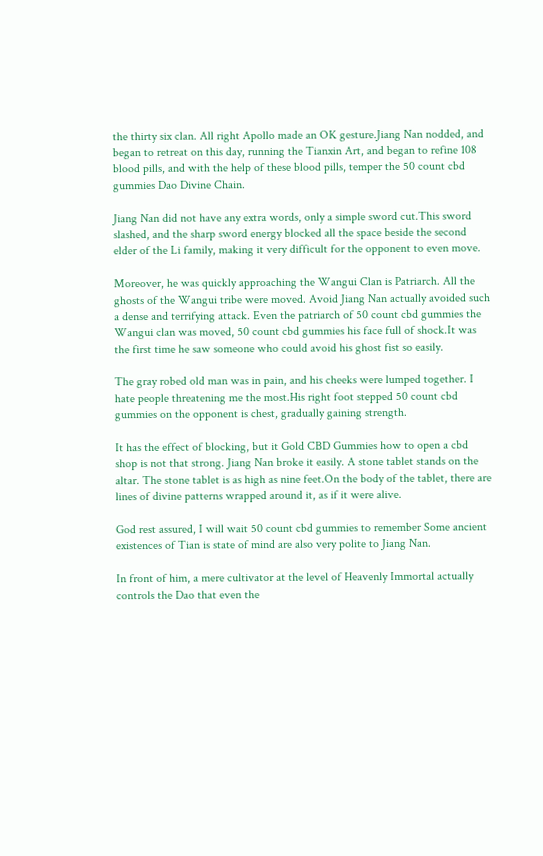the thirty six clan. All right Apollo made an OK gesture.Jiang Nan nodded, and began to retreat on this day, running the Tianxin Art, and began to refine 108 blood pills, and with the help of these blood pills, temper the 50 count cbd gummies Dao Divine Chain.

Jiang Nan did not have any extra words, only a simple sword cut.This sword slashed, and the sharp sword energy blocked all the space beside the second elder of the Li family, making it very difficult for the opponent to even move.

Moreover, he was quickly approaching the Wangui Clan is Patriarch. All the ghosts of the Wangui tribe were moved. Avoid Jiang Nan actually avoided such a dense and terrifying attack. Even the patriarch of 50 count cbd gummies the Wangui clan was moved, 50 count cbd gummies his face full of shock.It was the first time he saw someone who could avoid his ghost fist so easily.

The gray robed old man was in pain, and his cheeks were lumped together. I hate people threatening me the most.His right foot stepped 50 count cbd gummies on the opponent is chest, gradually gaining strength.

It has the effect of blocking, but it Gold CBD Gummies how to open a cbd shop is not that strong. Jiang Nan broke it easily. A stone tablet stands on the altar. The stone tablet is as high as nine feet.On the body of the tablet, there are lines of divine patterns wrapped around it, as if it were alive.

God rest assured, I will wait 50 count cbd gummies to remember Some ancient existences of Tian is state of mind are also very polite to Jiang Nan.

In front of him, a mere cultivator at the level of Heavenly Immortal actually controls the Dao that even the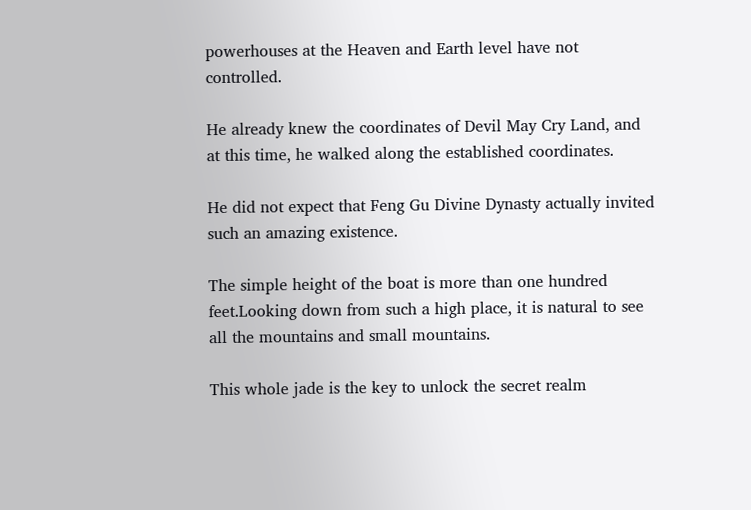powerhouses at the Heaven and Earth level have not controlled.

He already knew the coordinates of Devil May Cry Land, and at this time, he walked along the established coordinates.

He did not expect that Feng Gu Divine Dynasty actually invited such an amazing existence.

The simple height of the boat is more than one hundred feet.Looking down from such a high place, it is natural to see all the mountains and small mountains.

This whole jade is the key to unlock the secret realm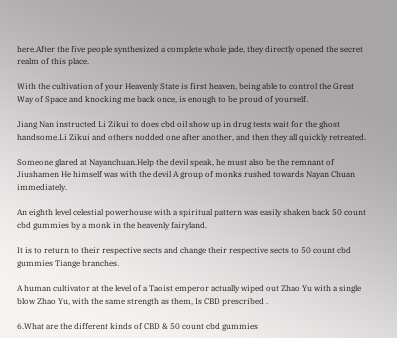here.After the five people synthesized a complete whole jade, they directly opened the secret realm of this place.

With the cultivation of your Heavenly State is first heaven, being able to control the Great Way of Space and knocking me back once, is enough to be proud of yourself.

Jiang Nan instructed Li Zikui to does cbd oil show up in drug tests wait for the ghost handsome.Li Zikui and others nodded one after another, and then they all quickly retreated.

Someone glared at Nayanchuan.Help the devil speak, he must also be the remnant of Jiushamen He himself was with the devil A group of monks rushed towards Nayan Chuan immediately.

An eighth level celestial powerhouse with a spiritual pattern was easily shaken back 50 count cbd gummies by a monk in the heavenly fairyland.

It is to return to their respective sects and change their respective sects to 50 count cbd gummies Tiange branches.

A human cultivator at the level of a Taoist emperor actually wiped out Zhao Yu with a single blow Zhao Yu, with the same strength as them, Is CBD prescribed .

6.What are the different kinds of CBD & 50 count cbd gummies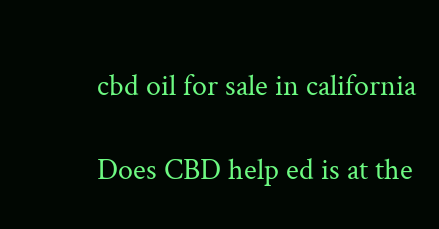cbd oil for sale in california

Does CBD help ed is at the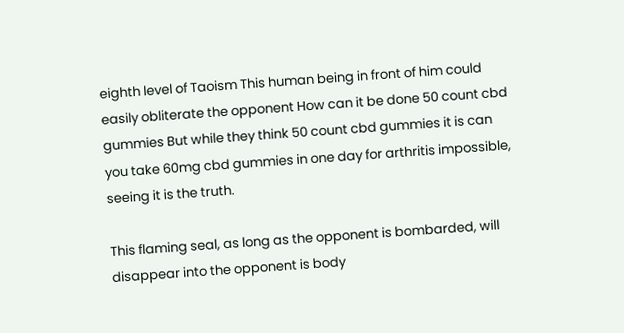eighth level of Taoism This human being in front of him could easily obliterate the opponent How can it be done 50 count cbd gummies But while they think 50 count cbd gummies it is can you take 60mg cbd gummies in one day for arthritis impossible, seeing it is the truth.

This flaming seal, as long as the opponent is bombarded, will disappear into the opponent is body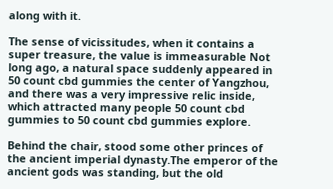along with it.

The sense of vicissitudes, when it contains a super treasure, the value is immeasurable Not long ago, a natural space suddenly appeared in 50 count cbd gummies the center of Yangzhou, and there was a very impressive relic inside, which attracted many people 50 count cbd gummies to 50 count cbd gummies explore.

Behind the chair, stood some other princes of the ancient imperial dynasty.The emperor of the ancient gods was standing, but the old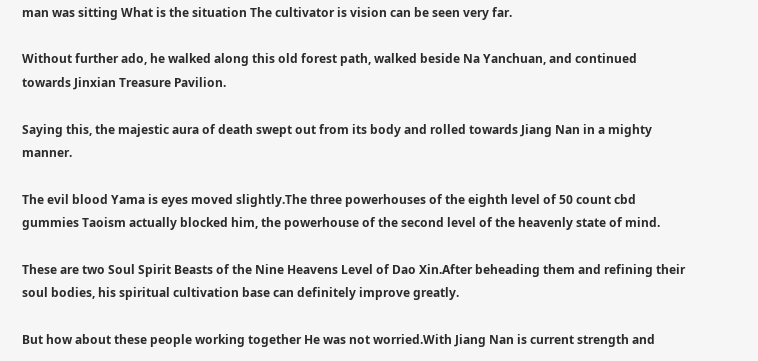man was sitting What is the situation The cultivator is vision can be seen very far.

Without further ado, he walked along this old forest path, walked beside Na Yanchuan, and continued towards Jinxian Treasure Pavilion.

Saying this, the majestic aura of death swept out from its body and rolled towards Jiang Nan in a mighty manner.

The evil blood Yama is eyes moved slightly.The three powerhouses of the eighth level of 50 count cbd gummies Taoism actually blocked him, the powerhouse of the second level of the heavenly state of mind.

These are two Soul Spirit Beasts of the Nine Heavens Level of Dao Xin.After beheading them and refining their soul bodies, his spiritual cultivation base can definitely improve greatly.

But how about these people working together He was not worried.With Jiang Nan is current strength and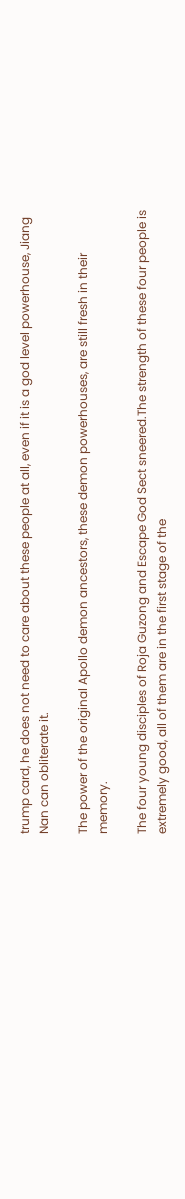trump card, he does not need to care about these people at all, even if it is a god level powerhouse, Jiang Nan can obliterate it.

The power of the original Apollo demon ancestors, these demon powerhouses, are still fresh in their memory.

The four young disciples of Roja Guzong and Escape God Sect sneered.The strength of these four people is extremely good, all of them are in the first stage of the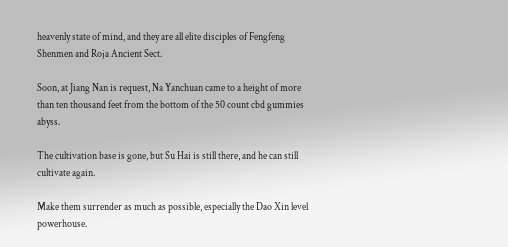heavenly state of mind, and they are all elite disciples of Fengfeng Shenmen and Roja Ancient Sect.

Soon, at Jiang Nan is request, Na Yanchuan came to a height of more than ten thousand feet from the bottom of the 50 count cbd gummies abyss.

The cultivation base is gone, but Su Hai is still there, and he can still cultivate again.

Make them surrender as much as possible, especially the Dao Xin level powerhouse.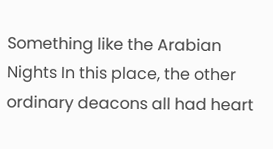Something like the Arabian Nights In this place, the other ordinary deacons all had heart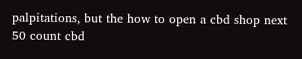palpitations, but the how to open a cbd shop next 50 count cbd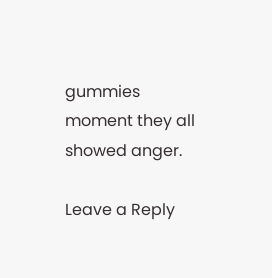gummies moment they all showed anger.

Leave a Reply